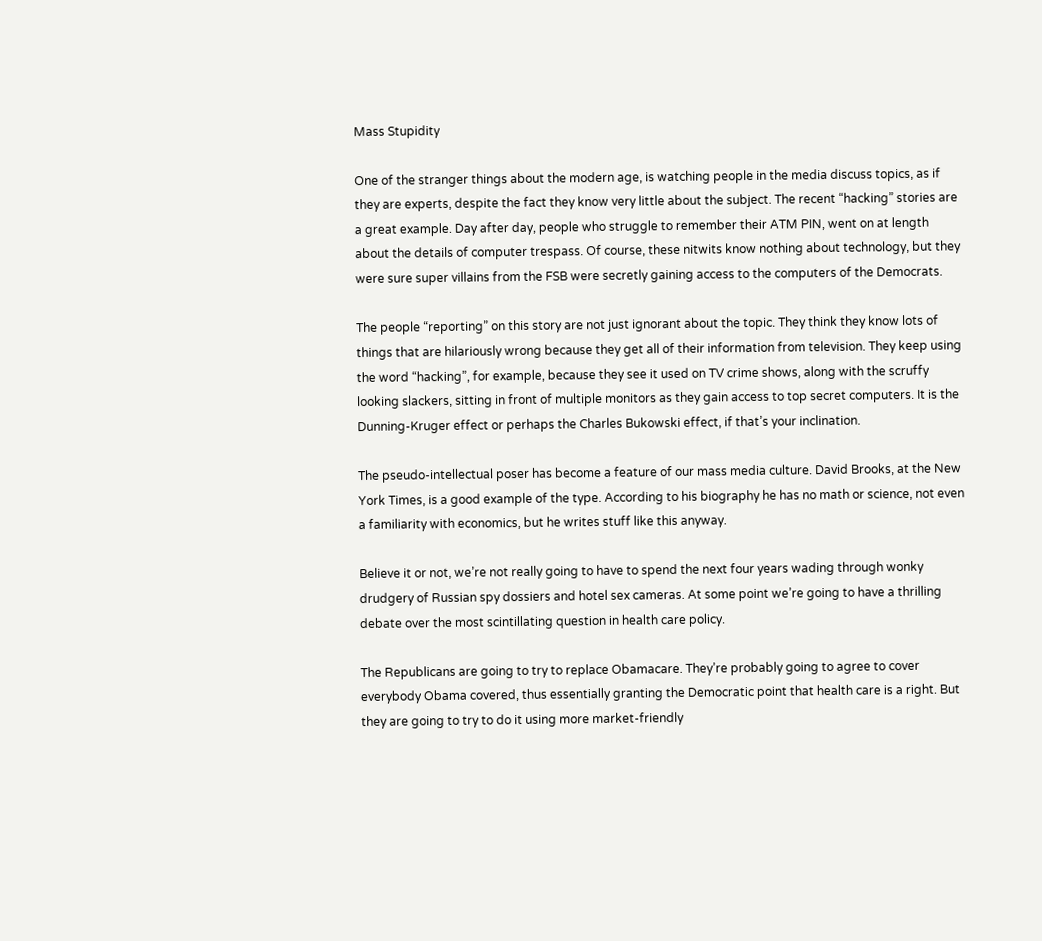Mass Stupidity

One of the stranger things about the modern age, is watching people in the media discuss topics, as if they are experts, despite the fact they know very little about the subject. The recent “hacking” stories are a great example. Day after day, people who struggle to remember their ATM PIN, went on at length about the details of computer trespass. Of course, these nitwits know nothing about technology, but they were sure super villains from the FSB were secretly gaining access to the computers of the Democrats.

The people “reporting” on this story are not just ignorant about the topic. They think they know lots of things that are hilariously wrong because they get all of their information from television. They keep using the word “hacking”, for example, because they see it used on TV crime shows, along with the scruffy looking slackers, sitting in front of multiple monitors as they gain access to top secret computers. It is the Dunning-Kruger effect or perhaps the Charles Bukowski effect, if that’s your inclination.

The pseudo-intellectual poser has become a feature of our mass media culture. David Brooks, at the New York Times, is a good example of the type. According to his biography he has no math or science, not even a familiarity with economics, but he writes stuff like this anyway.

Believe it or not, we’re not really going to have to spend the next four years wading through wonky drudgery of Russian spy dossiers and hotel sex cameras. At some point we’re going to have a thrilling debate over the most scintillating question in health care policy.

The Republicans are going to try to replace Obamacare. They’re probably going to agree to cover everybody Obama covered, thus essentially granting the Democratic point that health care is a right. But they are going to try to do it using more market-friendly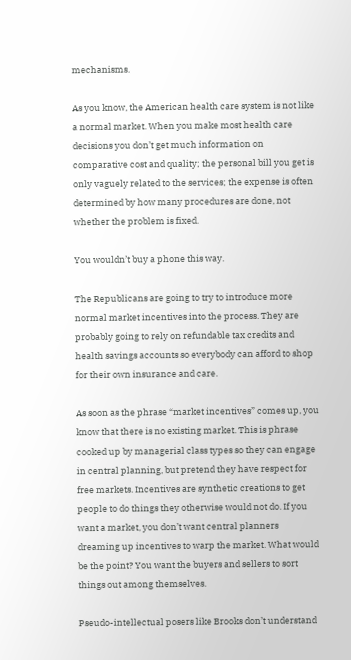mechanisms.

As you know, the American health care system is not like a normal market. When you make most health care decisions you don’t get much information on comparative cost and quality; the personal bill you get is only vaguely related to the services; the expense is often determined by how many procedures are done, not whether the problem is fixed.

You wouldn’t buy a phone this way.

The Republicans are going to try to introduce more normal market incentives into the process. They are probably going to rely on refundable tax credits and health savings accounts so everybody can afford to shop for their own insurance and care.

As soon as the phrase “market incentives” comes up, you know that there is no existing market. This is phrase cooked up by managerial class types so they can engage in central planning, but pretend they have respect for free markets. Incentives are synthetic creations to get people to do things they otherwise would not do. If you want a market, you don’t want central planners dreaming up incentives to warp the market. What would be the point? You want the buyers and sellers to sort things out among themselves.

Pseudo-intellectual posers like Brooks don’t understand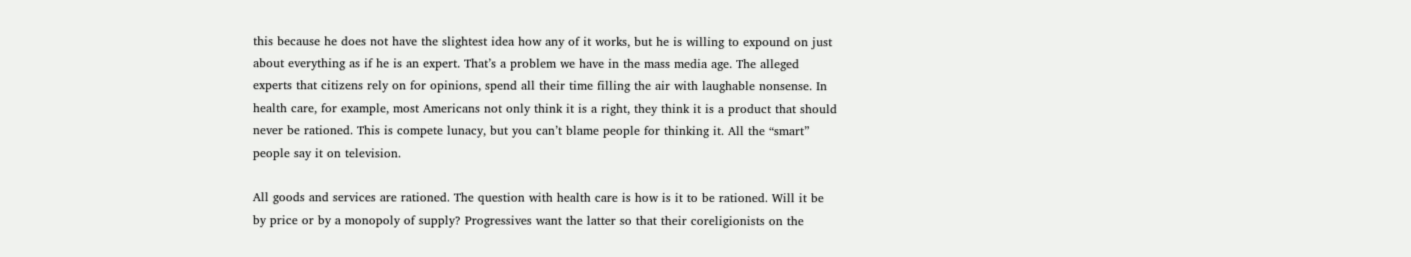this because he does not have the slightest idea how any of it works, but he is willing to expound on just about everything as if he is an expert. That’s a problem we have in the mass media age. The alleged experts that citizens rely on for opinions, spend all their time filling the air with laughable nonsense. In health care, for example, most Americans not only think it is a right, they think it is a product that should never be rationed. This is compete lunacy, but you can’t blame people for thinking it. All the “smart” people say it on television.

All goods and services are rationed. The question with health care is how is it to be rationed. Will it be by price or by a monopoly of supply? Progressives want the latter so that their coreligionists on the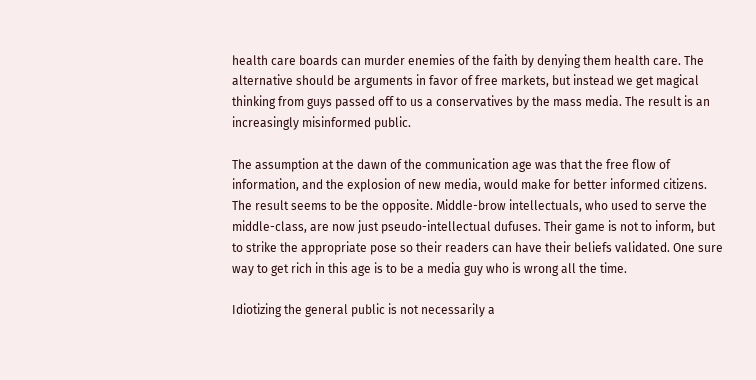health care boards can murder enemies of the faith by denying them health care. The alternative should be arguments in favor of free markets, but instead we get magical thinking from guys passed off to us a conservatives by the mass media. The result is an increasingly misinformed public.

The assumption at the dawn of the communication age was that the free flow of information, and the explosion of new media, would make for better informed citizens. The result seems to be the opposite. Middle-brow intellectuals, who used to serve the middle-class, are now just pseudo-intellectual dufuses. Their game is not to inform, but to strike the appropriate pose so their readers can have their beliefs validated. One sure way to get rich in this age is to be a media guy who is wrong all the time.

Idiotizing the general public is not necessarily a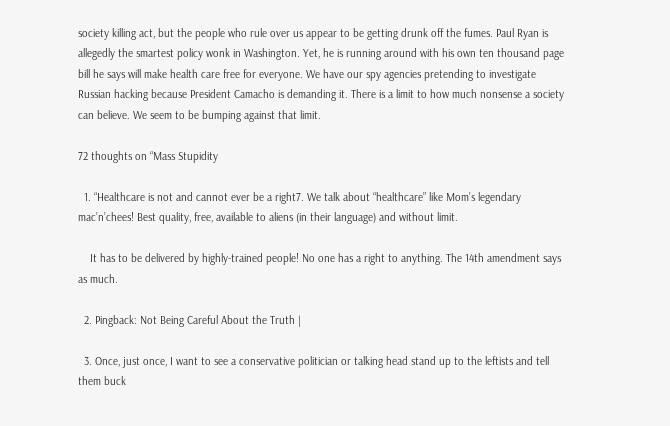society killing act, but the people who rule over us appear to be getting drunk off the fumes. Paul Ryan is allegedly the smartest policy wonk in Washington. Yet, he is running around with his own ten thousand page bill he says will make health care free for everyone. We have our spy agencies pretending to investigate Russian hacking because President Camacho is demanding it. There is a limit to how much nonsense a society can believe. We seem to be bumping against that limit.

72 thoughts on “Mass Stupidity

  1. “Healthcare is not and cannot ever be a right7. We talk about “healthcare” like Mom’s legendary mac’n’chees! Best quality, free, available to aliens (in their language) and without limit.

    It has to be delivered by highly-trained people! No one has a right to anything. The 14th amendment says as much.

  2. Pingback: Not Being Careful About the Truth |

  3. Once, just once, I want to see a conservative politician or talking head stand up to the leftists and tell them buck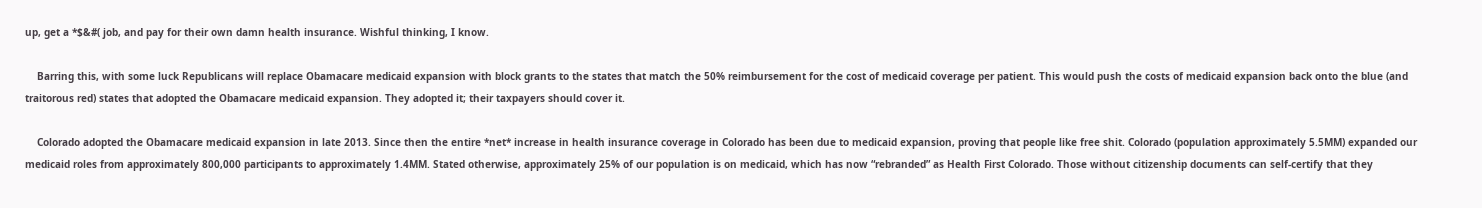up, get a *$&#( job, and pay for their own damn health insurance. Wishful thinking, I know.

    Barring this, with some luck Republicans will replace Obamacare medicaid expansion with block grants to the states that match the 50% reimbursement for the cost of medicaid coverage per patient. This would push the costs of medicaid expansion back onto the blue (and traitorous red) states that adopted the Obamacare medicaid expansion. They adopted it; their taxpayers should cover it.

    Colorado adopted the Obamacare medicaid expansion in late 2013. Since then the entire *net* increase in health insurance coverage in Colorado has been due to medicaid expansion, proving that people like free shit. Colorado (population approximately 5.5MM) expanded our medicaid roles from approximately 800,000 participants to approximately 1.4MM. Stated otherwise, approximately 25% of our population is on medicaid, which has now “rebranded” as Health First Colorado. Those without citizenship documents can self-certify that they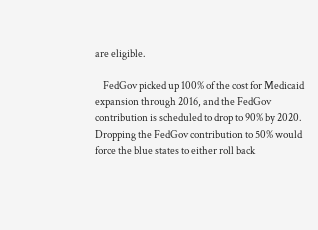are eligible.

    FedGov picked up 100% of the cost for Medicaid expansion through 2016, and the FedGov contribution is scheduled to drop to 90% by 2020. Dropping the FedGov contribution to 50% would force the blue states to either roll back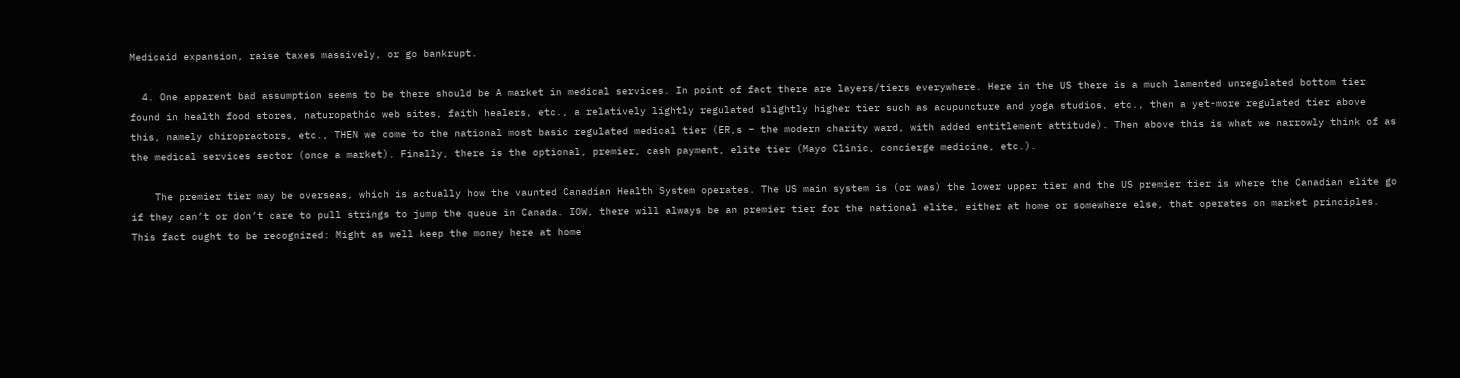Medicaid expansion, raise taxes massively, or go bankrupt.

  4. One apparent bad assumption seems to be there should be A market in medical services. In point of fact there are layers/tiers everywhere. Here in the US there is a much lamented unregulated bottom tier found in health food stores, naturopathic web sites, faith healers, etc., a relatively lightly regulated slightly higher tier such as acupuncture and yoga studios, etc., then a yet-more regulated tier above this, namely chiropractors, etc., THEN we come to the national most basic regulated medical tier (ER,s – the modern charity ward, with added entitlement attitude). Then above this is what we narrowly think of as the medical services sector (once a market). Finally, there is the optional, premier, cash payment, elite tier (Mayo Clinic, concierge medicine, etc.).

    The premier tier may be overseas, which is actually how the vaunted Canadian Health System operates. The US main system is (or was) the lower upper tier and the US premier tier is where the Canadian elite go if they can’t or don’t care to pull strings to jump the queue in Canada. IOW, there will always be an premier tier for the national elite, either at home or somewhere else, that operates on market principles. This fact ought to be recognized: Might as well keep the money here at home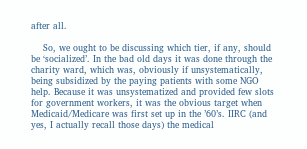after all.

    So, we ought to be discussing which tier, if any, should be ‘socialized’. In the bad old days it was done through the charity ward, which was, obviously if unsystematically, being subsidized by the paying patients with some NGO help. Because it was unsystematized and provided few slots for government workers, it was the obvious target when Medicaid/Medicare was first set up in the ’60’s. IIRC (and yes, I actually recall those days) the medical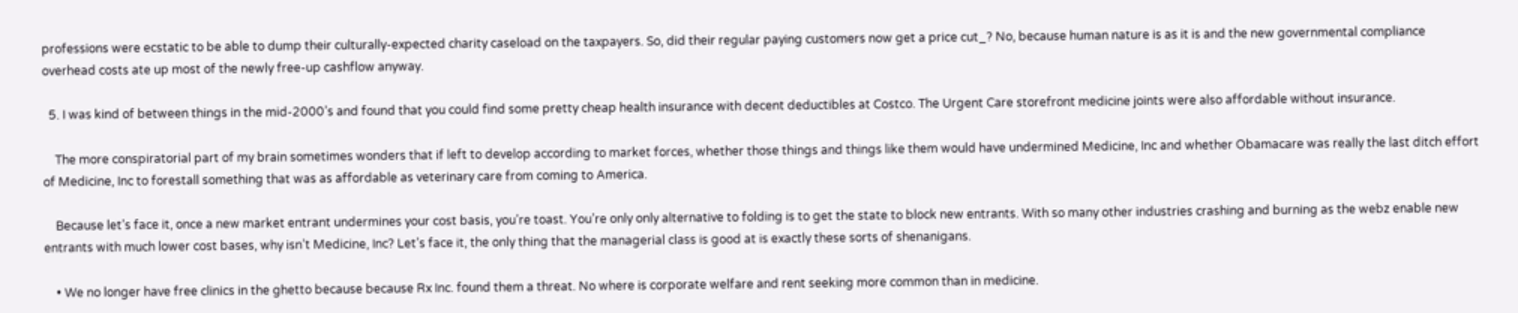professions were ecstatic to be able to dump their culturally-expected charity caseload on the taxpayers. So, did their regular paying customers now get a price cut_? No, because human nature is as it is and the new governmental compliance overhead costs ate up most of the newly free-up cashflow anyway.

  5. I was kind of between things in the mid-2000’s and found that you could find some pretty cheap health insurance with decent deductibles at Costco. The Urgent Care storefront medicine joints were also affordable without insurance.

    The more conspiratorial part of my brain sometimes wonders that if left to develop according to market forces, whether those things and things like them would have undermined Medicine, Inc and whether Obamacare was really the last ditch effort of Medicine, Inc to forestall something that was as affordable as veterinary care from coming to America.

    Because let’s face it, once a new market entrant undermines your cost basis, you’re toast. You’re only only alternative to folding is to get the state to block new entrants. With so many other industries crashing and burning as the webz enable new entrants with much lower cost bases, why isn’t Medicine, Inc? Let’s face it, the only thing that the managerial class is good at is exactly these sorts of shenanigans.

    • We no longer have free clinics in the ghetto because because Rx Inc. found them a threat. No where is corporate welfare and rent seeking more common than in medicine.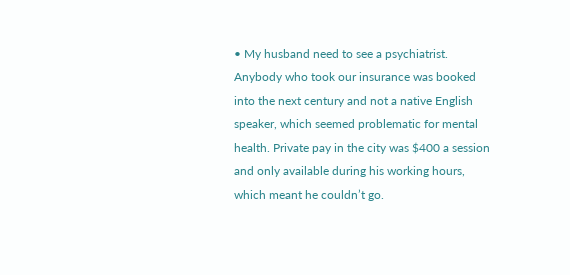• My husband need to see a psychiatrist. Anybody who took our insurance was booked into the next century and not a native English speaker, which seemed problematic for mental health. Private pay in the city was $400 a session and only available during his working hours, which meant he couldn’t go.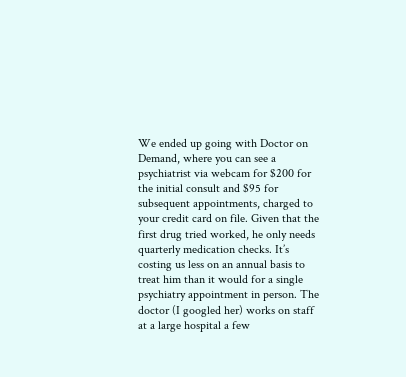We ended up going with Doctor on Demand, where you can see a psychiatrist via webcam for $200 for the initial consult and $95 for subsequent appointments, charged to your credit card on file. Given that the first drug tried worked, he only needs quarterly medication checks. It’s costing us less on an annual basis to treat him than it would for a single psychiatry appointment in person. The doctor (I googled her) works on staff at a large hospital a few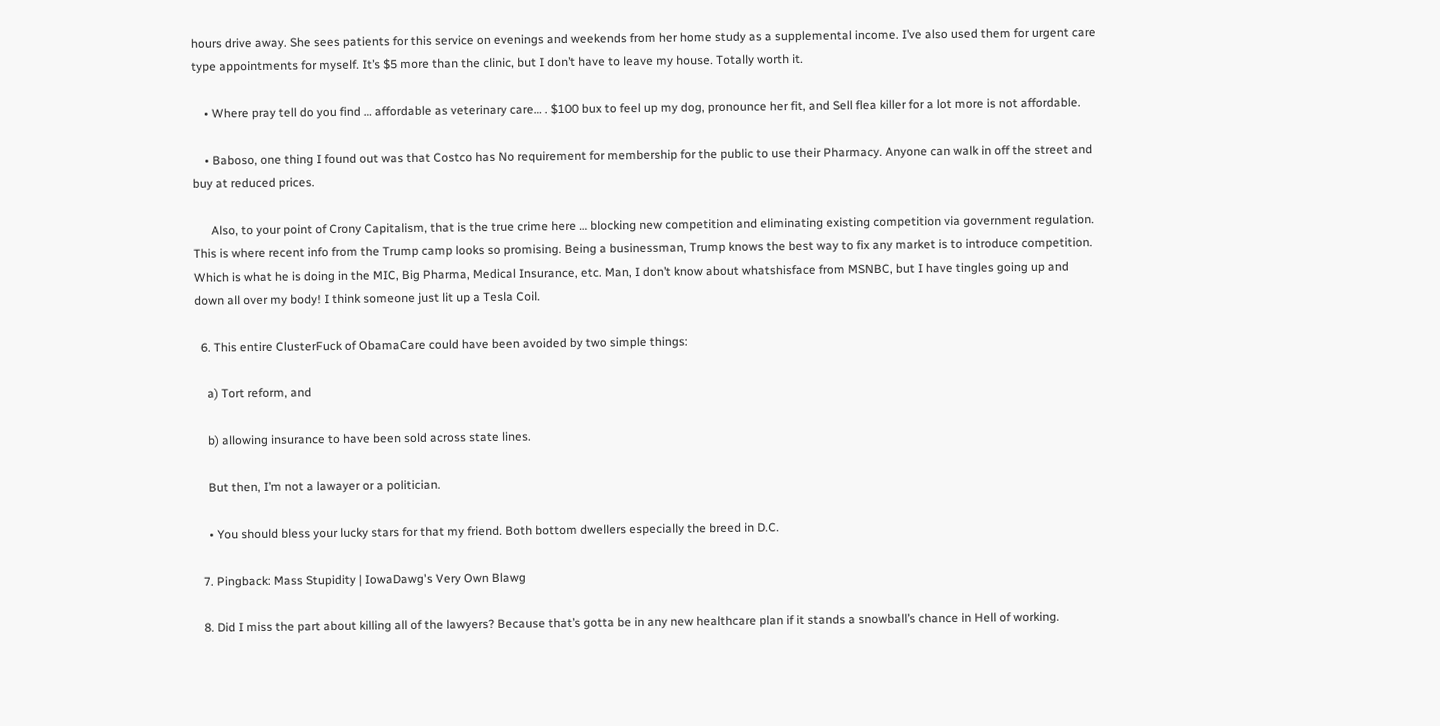hours drive away. She sees patients for this service on evenings and weekends from her home study as a supplemental income. I’ve also used them for urgent care type appointments for myself. It’s $5 more than the clinic, but I don’t have to leave my house. Totally worth it.

    • Where pray tell do you find … affordable as veterinary care… . $100 bux to feel up my dog, pronounce her fit, and Sell flea killer for a lot more is not affordable.

    • Baboso, one thing I found out was that Costco has No requirement for membership for the public to use their Pharmacy. Anyone can walk in off the street and buy at reduced prices.

      Also, to your point of Crony Capitalism, that is the true crime here … blocking new competition and eliminating existing competition via government regulation. This is where recent info from the Trump camp looks so promising. Being a businessman, Trump knows the best way to fix any market is to introduce competition. Which is what he is doing in the MIC, Big Pharma, Medical Insurance, etc. Man, I don’t know about whatshisface from MSNBC, but I have tingles going up and down all over my body! I think someone just lit up a Tesla Coil.

  6. This entire ClusterFuck of ObamaCare could have been avoided by two simple things:

    a) Tort reform, and

    b) allowing insurance to have been sold across state lines.

    But then, I’m not a lawayer or a politician.

    • You should bless your lucky stars for that my friend. Both bottom dwellers especially the breed in D.C.

  7. Pingback: Mass Stupidity | IowaDawg's Very Own Blawg

  8. Did I miss the part about killing all of the lawyers? Because that’s gotta be in any new healthcare plan if it stands a snowball’s chance in Hell of working.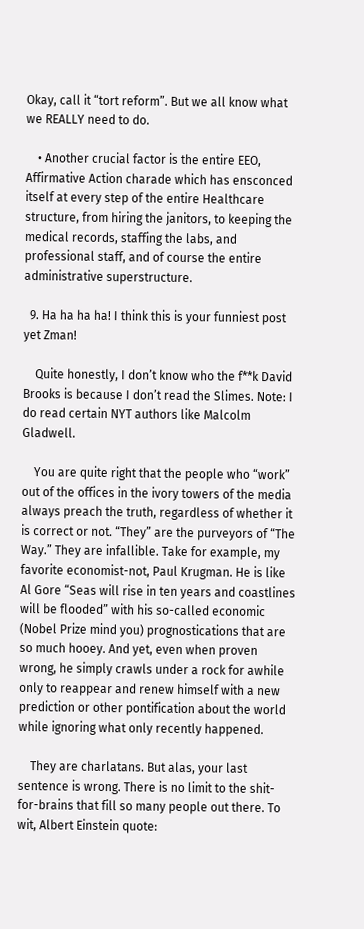Okay, call it “tort reform”. But we all know what we REALLY need to do.

    • Another crucial factor is the entire EEO, Affirmative Action charade which has ensconced itself at every step of the entire Healthcare structure, from hiring the janitors, to keeping the medical records, staffing the labs, and professional staff, and of course the entire administrative superstructure.

  9. Ha ha ha ha! I think this is your funniest post yet Zman!

    Quite honestly, I don’t know who the f**k David Brooks is because I don’t read the Slimes. Note: I do read certain NYT authors like Malcolm Gladwell.

    You are quite right that the people who “work” out of the offices in the ivory towers of the media always preach the truth, regardless of whether it is correct or not. “They” are the purveyors of “The Way.” They are infallible. Take for example, my favorite economist-not, Paul Krugman. He is like Al Gore “Seas will rise in ten years and coastlines will be flooded” with his so-called economic (Nobel Prize mind you) prognostications that are so much hooey. And yet, even when proven wrong, he simply crawls under a rock for awhile only to reappear and renew himself with a new prediction or other pontification about the world while ignoring what only recently happened.

    They are charlatans. But alas, your last sentence is wrong. There is no limit to the shit-for-brains that fill so many people out there. To wit, Albert Einstein quote: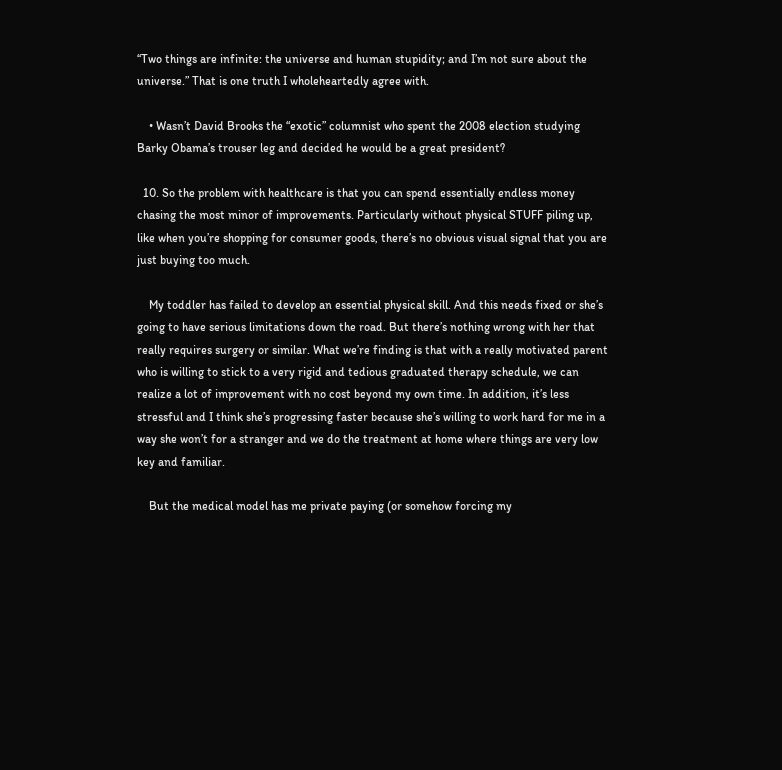“Two things are infinite: the universe and human stupidity; and I’m not sure about the universe.” That is one truth I wholeheartedly agree with.

    • Wasn’t David Brooks the “exotic” columnist who spent the 2008 election studying Barky Obama’s trouser leg and decided he would be a great president?

  10. So the problem with healthcare is that you can spend essentially endless money chasing the most minor of improvements. Particularly without physical STUFF piling up, like when you’re shopping for consumer goods, there’s no obvious visual signal that you are just buying too much.

    My toddler has failed to develop an essential physical skill. And this needs fixed or she’s going to have serious limitations down the road. But there’s nothing wrong with her that really requires surgery or similar. What we’re finding is that with a really motivated parent who is willing to stick to a very rigid and tedious graduated therapy schedule, we can realize a lot of improvement with no cost beyond my own time. In addition, it’s less stressful and I think she’s progressing faster because she’s willing to work hard for me in a way she won’t for a stranger and we do the treatment at home where things are very low key and familiar.

    But the medical model has me private paying (or somehow forcing my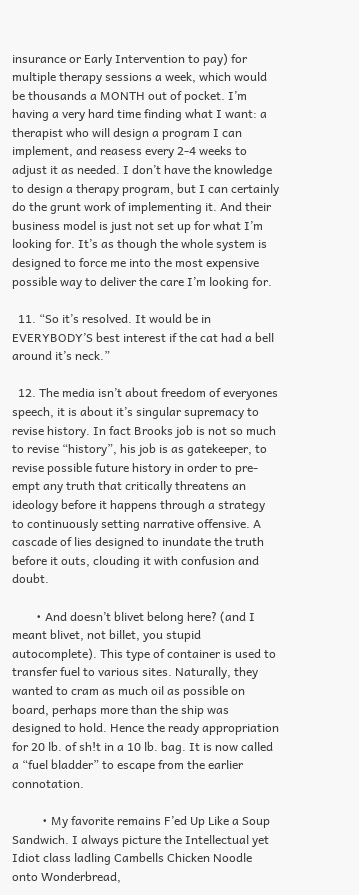insurance or Early Intervention to pay) for multiple therapy sessions a week, which would be thousands a MONTH out of pocket. I’m having a very hard time finding what I want: a therapist who will design a program I can implement, and reasess every 2-4 weeks to adjust it as needed. I don’t have the knowledge to design a therapy program, but I can certainly do the grunt work of implementing it. And their business model is just not set up for what I’m looking for. It’s as though the whole system is designed to force me into the most expensive possible way to deliver the care I’m looking for.

  11. “So it’s resolved. It would be in EVERYBODY’S best interest if the cat had a bell around it’s neck.”

  12. The media isn’t about freedom of everyones speech, it is about it’s singular supremacy to revise history. In fact Brooks job is not so much to revise “history”, his job is as gatekeeper, to revise possible future history in order to pre-empt any truth that critically threatens an ideology before it happens through a strategy to continuously setting narrative offensive. A cascade of lies designed to inundate the truth before it outs, clouding it with confusion and doubt.

        • And doesn’t blivet belong here? (and I meant blivet, not billet, you stupid autocomplete). This type of container is used to transfer fuel to various sites. Naturally, they wanted to cram as much oil as possible on board, perhaps more than the ship was designed to hold. Hence the ready appropriation for 20 lb. of sh!t in a 10 lb. bag. It is now called a “fuel bladder” to escape from the earlier connotation.

          • My favorite remains F’ed Up Like a Soup Sandwich. I always picture the Intellectual yet Idiot class ladling Cambells Chicken Noodle onto Wonderbread,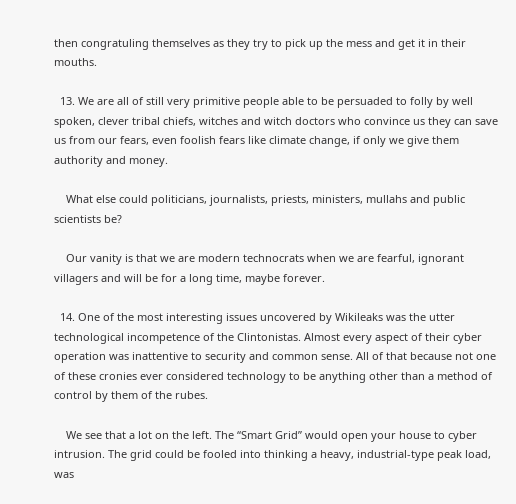then congratuling themselves as they try to pick up the mess and get it in their mouths.

  13. We are all of still very primitive people able to be persuaded to folly by well spoken, clever tribal chiefs, witches and witch doctors who convince us they can save us from our fears, even foolish fears like climate change, if only we give them authority and money.

    What else could politicians, journalists, priests, ministers, mullahs and public scientists be?

    Our vanity is that we are modern technocrats when we are fearful, ignorant villagers and will be for a long time, maybe forever.

  14. One of the most interesting issues uncovered by Wikileaks was the utter technological incompetence of the Clintonistas. Almost every aspect of their cyber operation was inattentive to security and common sense. All of that because not one of these cronies ever considered technology to be anything other than a method of control by them of the rubes.

    We see that a lot on the left. The “Smart Grid” would open your house to cyber intrusion. The grid could be fooled into thinking a heavy, industrial-type peak load, was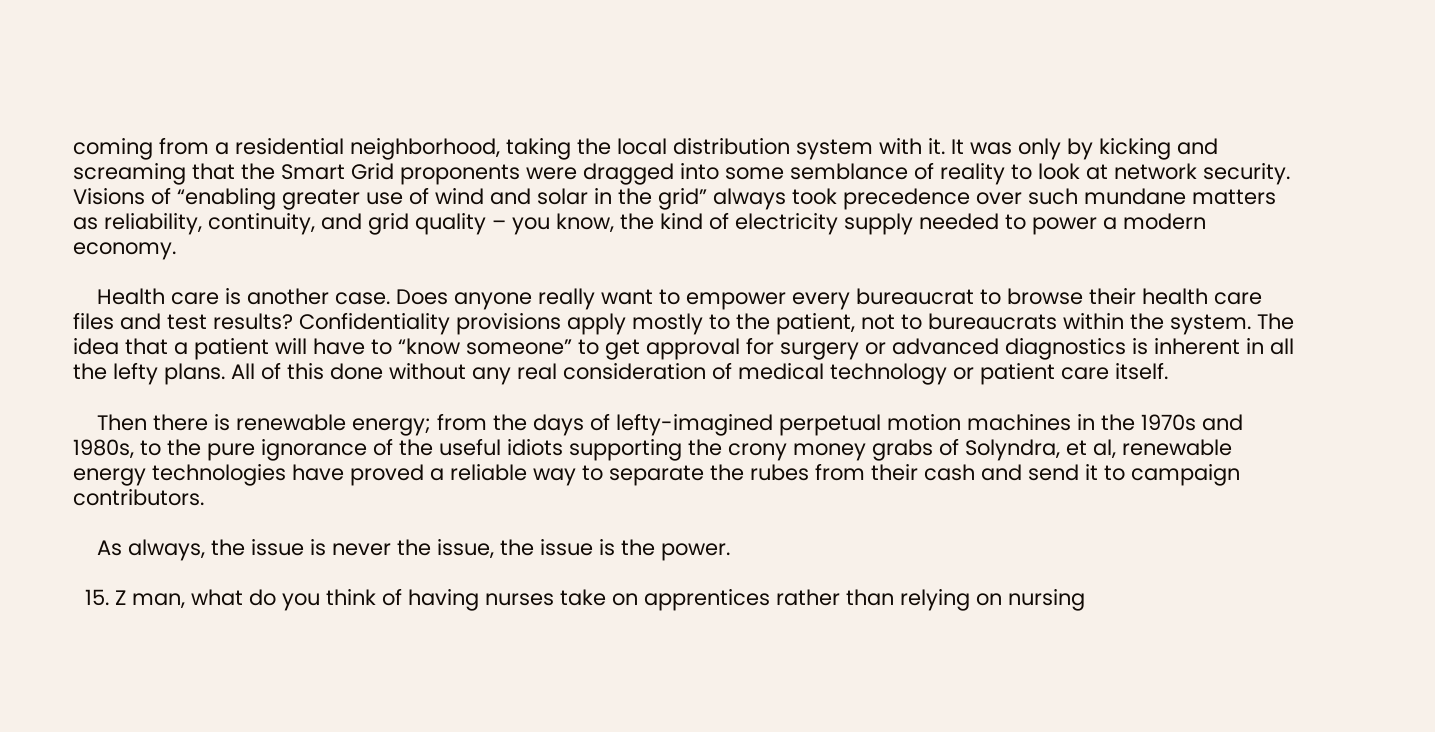coming from a residential neighborhood, taking the local distribution system with it. It was only by kicking and screaming that the Smart Grid proponents were dragged into some semblance of reality to look at network security. Visions of “enabling greater use of wind and solar in the grid” always took precedence over such mundane matters as reliability, continuity, and grid quality – you know, the kind of electricity supply needed to power a modern economy.

    Health care is another case. Does anyone really want to empower every bureaucrat to browse their health care files and test results? Confidentiality provisions apply mostly to the patient, not to bureaucrats within the system. The idea that a patient will have to “know someone” to get approval for surgery or advanced diagnostics is inherent in all the lefty plans. All of this done without any real consideration of medical technology or patient care itself.

    Then there is renewable energy; from the days of lefty-imagined perpetual motion machines in the 1970s and 1980s, to the pure ignorance of the useful idiots supporting the crony money grabs of Solyndra, et al, renewable energy technologies have proved a reliable way to separate the rubes from their cash and send it to campaign contributors.

    As always, the issue is never the issue, the issue is the power.

  15. Z man, what do you think of having nurses take on apprentices rather than relying on nursing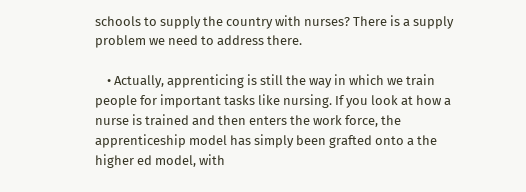schools to supply the country with nurses? There is a supply problem we need to address there.

    • Actually, apprenticing is still the way in which we train people for important tasks like nursing. If you look at how a nurse is trained and then enters the work force, the apprenticeship model has simply been grafted onto a the higher ed model, with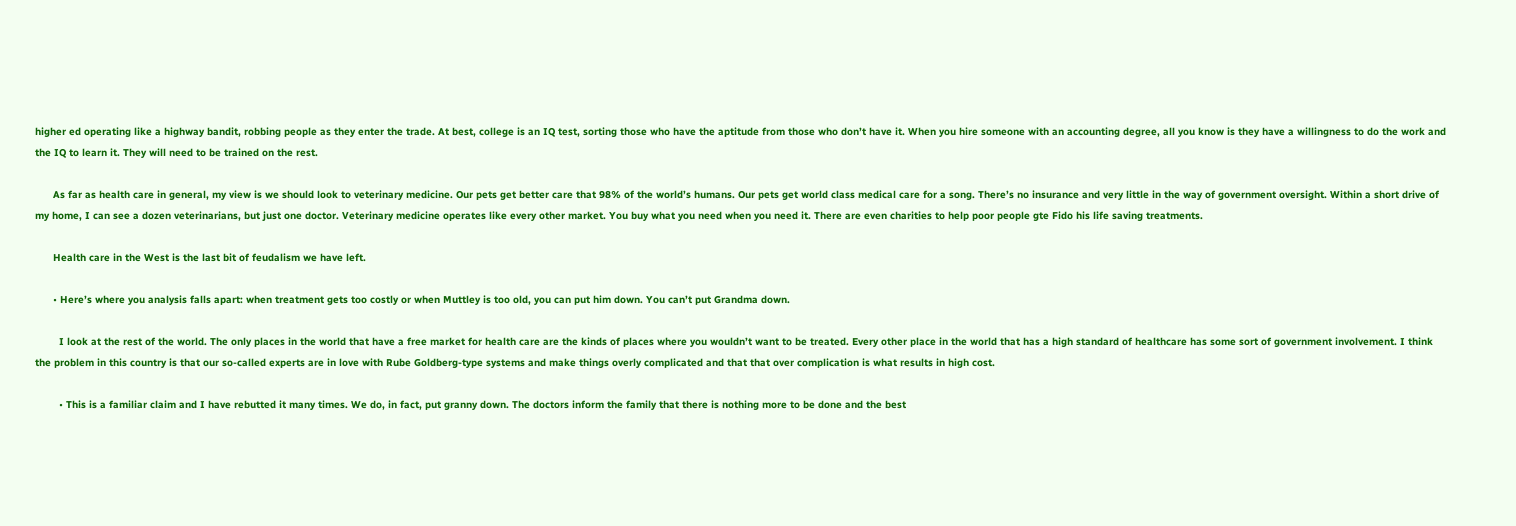higher ed operating like a highway bandit, robbing people as they enter the trade. At best, college is an IQ test, sorting those who have the aptitude from those who don’t have it. When you hire someone with an accounting degree, all you know is they have a willingness to do the work and the IQ to learn it. They will need to be trained on the rest.

      As far as health care in general, my view is we should look to veterinary medicine. Our pets get better care that 98% of the world’s humans. Our pets get world class medical care for a song. There’s no insurance and very little in the way of government oversight. Within a short drive of my home, I can see a dozen veterinarians, but just one doctor. Veterinary medicine operates like every other market. You buy what you need when you need it. There are even charities to help poor people gte Fido his life saving treatments.

      Health care in the West is the last bit of feudalism we have left.

      • Here’s where you analysis falls apart: when treatment gets too costly or when Muttley is too old, you can put him down. You can’t put Grandma down.

        I look at the rest of the world. The only places in the world that have a free market for health care are the kinds of places where you wouldn’t want to be treated. Every other place in the world that has a high standard of healthcare has some sort of government involvement. I think the problem in this country is that our so-called experts are in love with Rube Goldberg-type systems and make things overly complicated and that that over complication is what results in high cost.

        • This is a familiar claim and I have rebutted it many times. We do, in fact, put granny down. The doctors inform the family that there is nothing more to be done and the best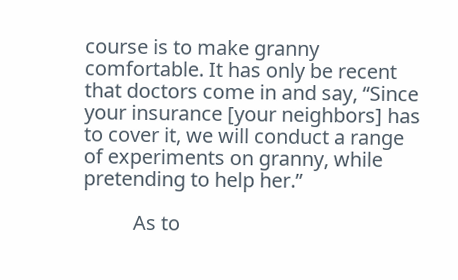course is to make granny comfortable. It has only be recent that doctors come in and say, “Since your insurance [your neighbors] has to cover it, we will conduct a range of experiments on granny, while pretending to help her.”

          As to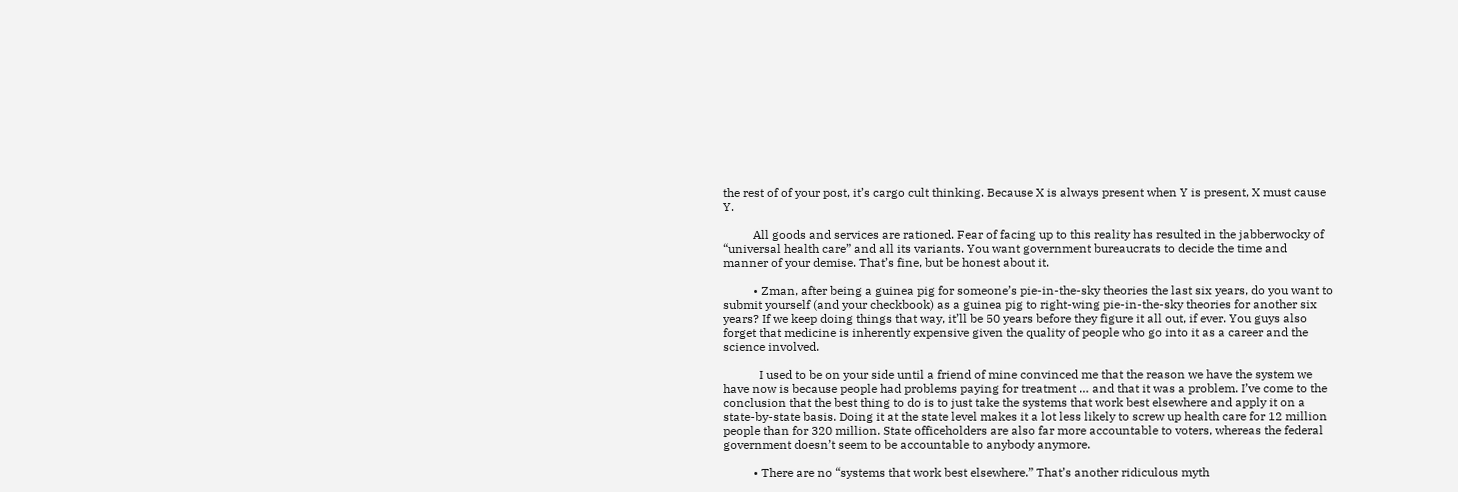the rest of of your post, it’s cargo cult thinking. Because X is always present when Y is present, X must cause Y.

          All goods and services are rationed. Fear of facing up to this reality has resulted in the jabberwocky of “universal health care” and all its variants. You want government bureaucrats to decide the time and manner of your demise. That’s fine, but be honest about it.

          • Zman, after being a guinea pig for someone’s pie-in-the-sky theories the last six years, do you want to submit yourself (and your checkbook) as a guinea pig to right-wing pie-in-the-sky theories for another six years? If we keep doing things that way, it’ll be 50 years before they figure it all out, if ever. You guys also forget that medicine is inherently expensive given the quality of people who go into it as a career and the science involved.

            I used to be on your side until a friend of mine convinced me that the reason we have the system we have now is because people had problems paying for treatment … and that it was a problem. I’ve come to the conclusion that the best thing to do is to just take the systems that work best elsewhere and apply it on a state-by-state basis. Doing it at the state level makes it a lot less likely to screw up health care for 12 million people than for 320 million. State officeholders are also far more accountable to voters, whereas the federal government doesn’t seem to be accountable to anybody anymore.

          • There are no “systems that work best elsewhere.” That’s another ridiculous myth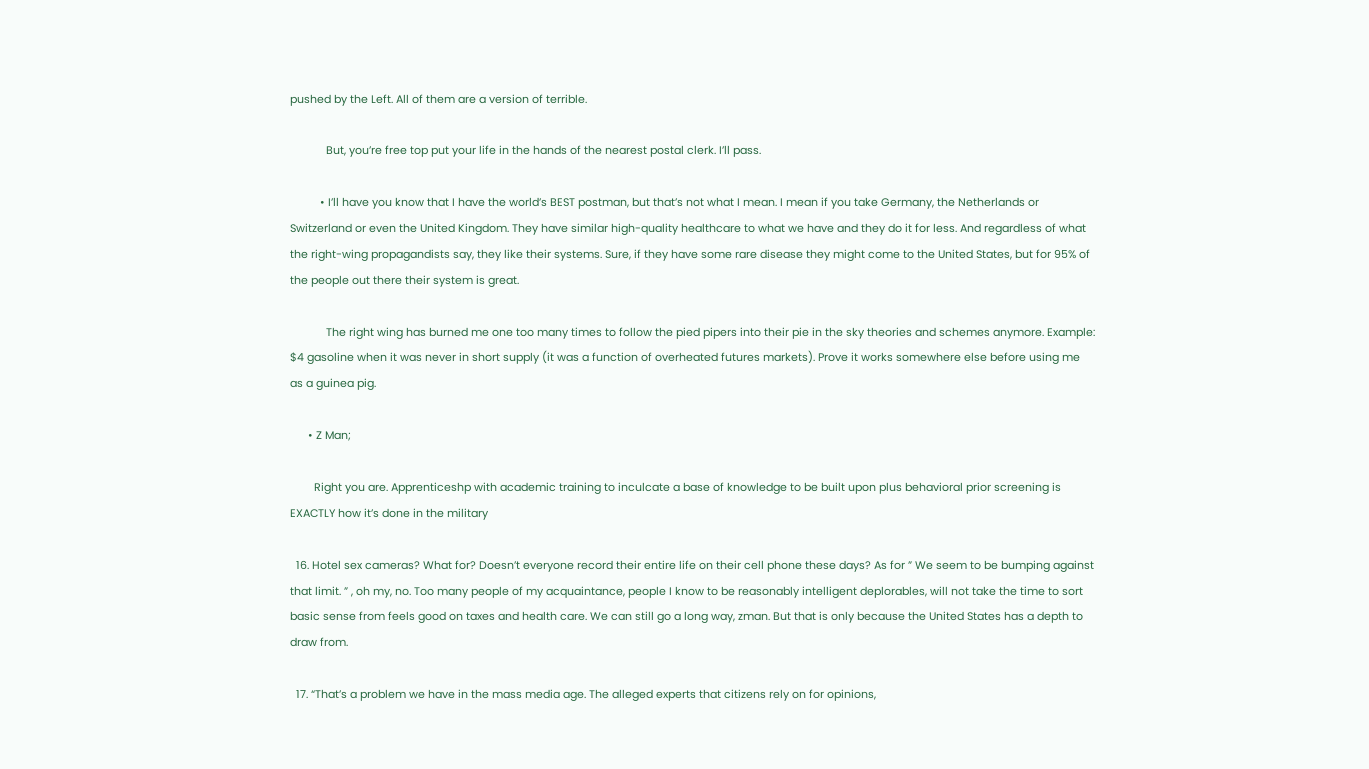pushed by the Left. All of them are a version of terrible.

            But, you’re free top put your life in the hands of the nearest postal clerk. I’ll pass.

          • I’ll have you know that I have the world’s BEST postman, but that’s not what I mean. I mean if you take Germany, the Netherlands or Switzerland or even the United Kingdom. They have similar high-quality healthcare to what we have and they do it for less. And regardless of what the right-wing propagandists say, they like their systems. Sure, if they have some rare disease they might come to the United States, but for 95% of the people out there their system is great.

            The right wing has burned me one too many times to follow the pied pipers into their pie in the sky theories and schemes anymore. Example: $4 gasoline when it was never in short supply (it was a function of overheated futures markets). Prove it works somewhere else before using me as a guinea pig.

      • Z Man;

        Right you are. Apprenticeshp with academic training to inculcate a base of knowledge to be built upon plus behavioral prior screening is EXACTLY how it’s done in the military

  16. Hotel sex cameras? What for? Doesn’t everyone record their entire life on their cell phone these days? As for ” We seem to be bumping against that limit. ” , oh my, no. Too many people of my acquaintance, people I know to be reasonably intelligent deplorables, will not take the time to sort basic sense from feels good on taxes and health care. We can still go a long way, zman. But that is only because the United States has a depth to draw from.

  17. “That’s a problem we have in the mass media age. The alleged experts that citizens rely on for opinions,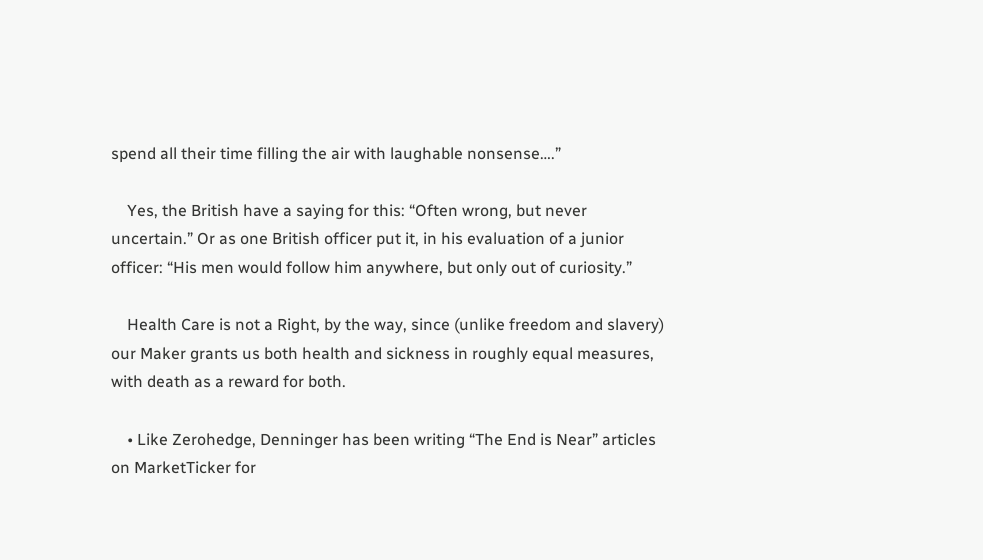spend all their time filling the air with laughable nonsense….”

    Yes, the British have a saying for this: “Often wrong, but never uncertain.” Or as one British officer put it, in his evaluation of a junior officer: “His men would follow him anywhere, but only out of curiosity.”

    Health Care is not a Right, by the way, since (unlike freedom and slavery) our Maker grants us both health and sickness in roughly equal measures, with death as a reward for both.

    • Like Zerohedge, Denninger has been writing “The End is Near” articles on MarketTicker for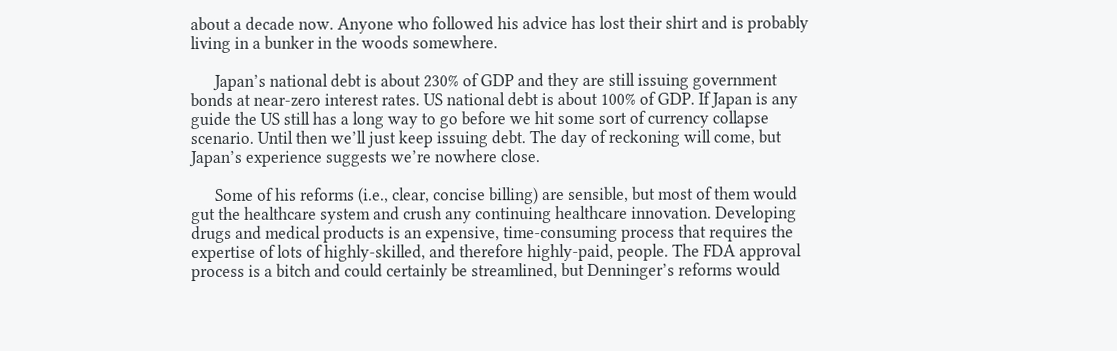about a decade now. Anyone who followed his advice has lost their shirt and is probably living in a bunker in the woods somewhere.

      Japan’s national debt is about 230% of GDP and they are still issuing government bonds at near-zero interest rates. US national debt is about 100% of GDP. If Japan is any guide the US still has a long way to go before we hit some sort of currency collapse scenario. Until then we’ll just keep issuing debt. The day of reckoning will come, but Japan’s experience suggests we’re nowhere close.

      Some of his reforms (i.e., clear, concise billing) are sensible, but most of them would gut the healthcare system and crush any continuing healthcare innovation. Developing drugs and medical products is an expensive, time-consuming process that requires the expertise of lots of highly-skilled, and therefore highly-paid, people. The FDA approval process is a bitch and could certainly be streamlined, but Denninger’s reforms would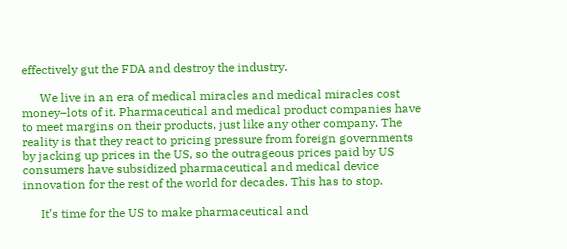effectively gut the FDA and destroy the industry.

      We live in an era of medical miracles and medical miracles cost money–lots of it. Pharmaceutical and medical product companies have to meet margins on their products, just like any other company. The reality is that they react to pricing pressure from foreign governments by jacking up prices in the US, so the outrageous prices paid by US consumers have subsidized pharmaceutical and medical device innovation for the rest of the world for decades. This has to stop.

      It’s time for the US to make pharmaceutical and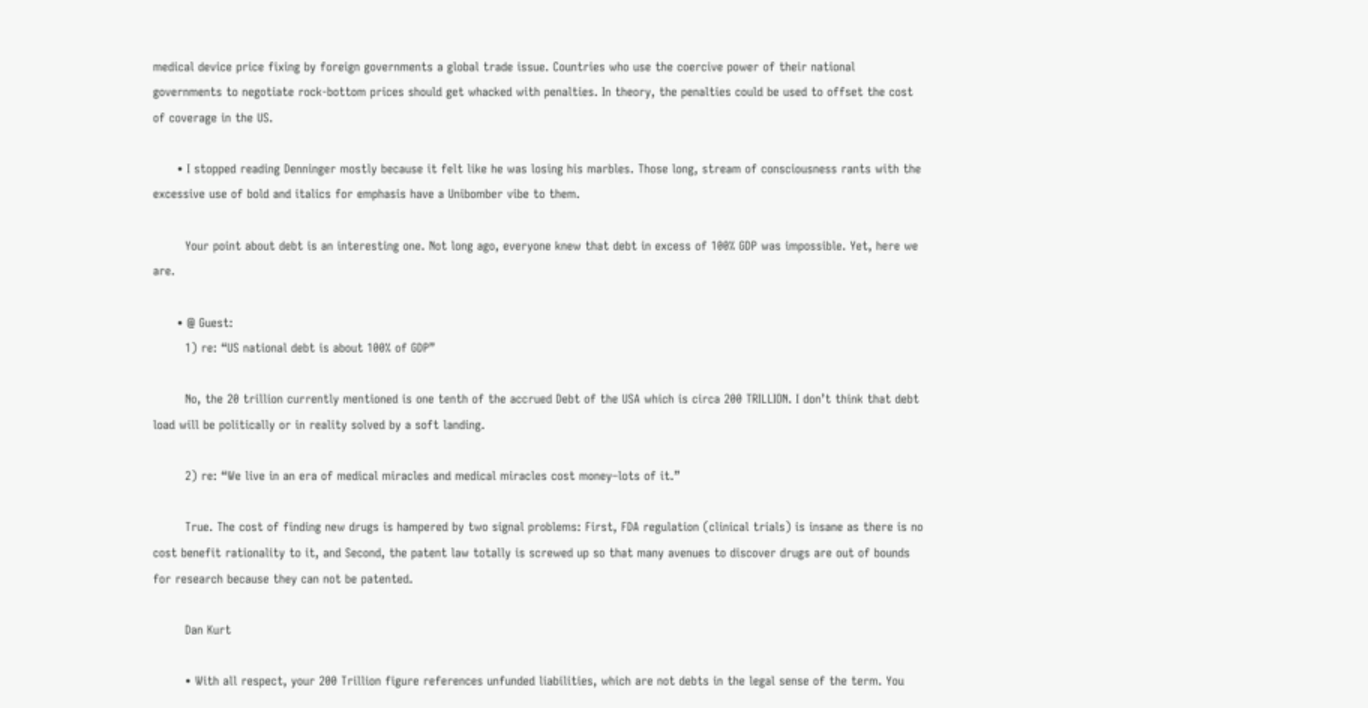medical device price fixing by foreign governments a global trade issue. Countries who use the coercive power of their national governments to negotiate rock-bottom prices should get whacked with penalties. In theory, the penalties could be used to offset the cost of coverage in the US.

      • I stopped reading Denninger mostly because it felt like he was losing his marbles. Those long, stream of consciousness rants with the excessive use of bold and italics for emphasis have a Unibomber vibe to them.

        Your point about debt is an interesting one. Not long ago, everyone knew that debt in excess of 100% GDP was impossible. Yet, here we are.

      • @ Guest:
        1) re: “US national debt is about 100% of GDP”

        No, the 20 trillion currently mentioned is one tenth of the accrued Debt of the USA which is circa 200 TRILLION. I don’t think that debt load will be politically or in reality solved by a soft landing.

        2) re: “We live in an era of medical miracles and medical miracles cost money–lots of it.”

        True. The cost of finding new drugs is hampered by two signal problems: First, FDA regulation (clinical trials) is insane as there is no cost benefit rationality to it, and Second, the patent law totally is screwed up so that many avenues to discover drugs are out of bounds for research because they can not be patented.

        Dan Kurt

        • With all respect, your 200 Trillion figure references unfunded liabilities, which are not debts in the legal sense of the term. You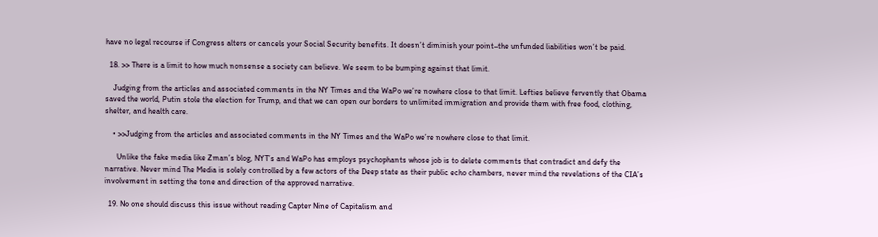have no legal recourse if Congress alters or cancels your Social Security benefits. It doesn’t diminish your point–the unfunded liabilities won’t be paid.

  18. >> There is a limit to how much nonsense a society can believe. We seem to be bumping against that limit.

    Judging from the articles and associated comments in the NY Times and the WaPo we’re nowhere close to that limit. Lefties believe fervently that Obama saved the world, Putin stole the election for Trump, and that we can open our borders to unlimited immigration and provide them with free food, clothing, shelter, and health care.

    • >>Judging from the articles and associated comments in the NY Times and the WaPo we’re nowhere close to that limit.

      Unlike the fake media like Zman’s blog, NYT’s and WaPo has employs psychophants whose job is to delete comments that contradict and defy the narrative. Never mind The Media is solely controlled by a few actors of the Deep state as their public echo chambers, never mind the revelations of the CIA’s involvement in setting the tone and direction of the approved narrative.

  19. No one should discuss this issue without reading Capter Nine of Capitalism and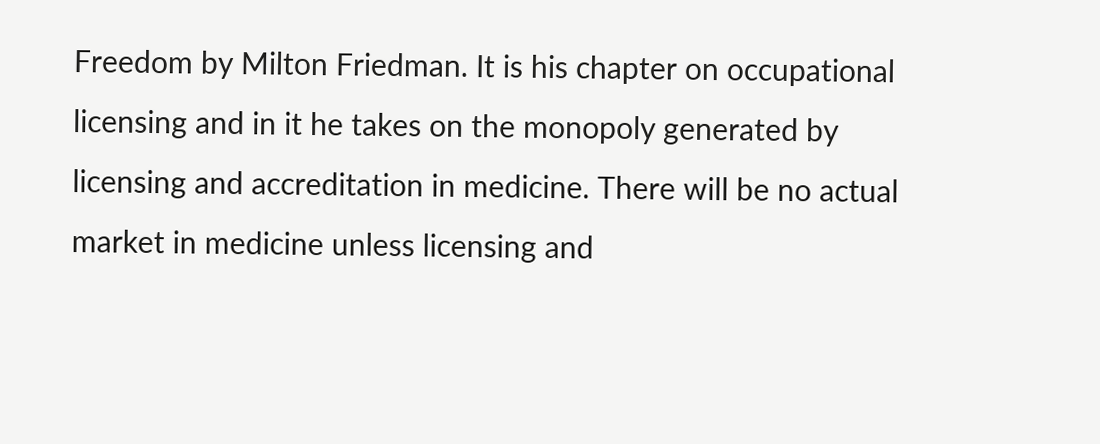Freedom by Milton Friedman. It is his chapter on occupational licensing and in it he takes on the monopoly generated by licensing and accreditation in medicine. There will be no actual market in medicine unless licensing and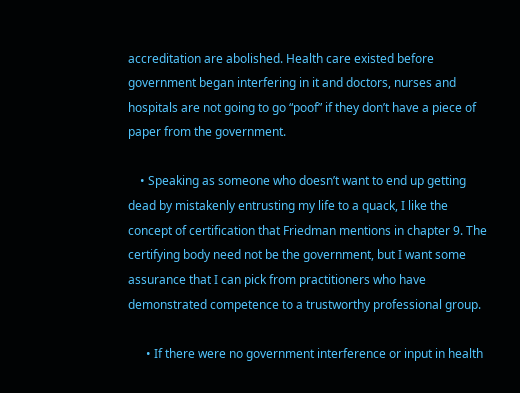accreditation are abolished. Health care existed before government began interfering in it and doctors, nurses and hospitals are not going to go “poof” if they don’t have a piece of paper from the government.

    • Speaking as someone who doesn’t want to end up getting dead by mistakenly entrusting my life to a quack, I like the concept of certification that Friedman mentions in chapter 9. The certifying body need not be the government, but I want some assurance that I can pick from practitioners who have demonstrated competence to a trustworthy professional group.

      • If there were no government interference or input in health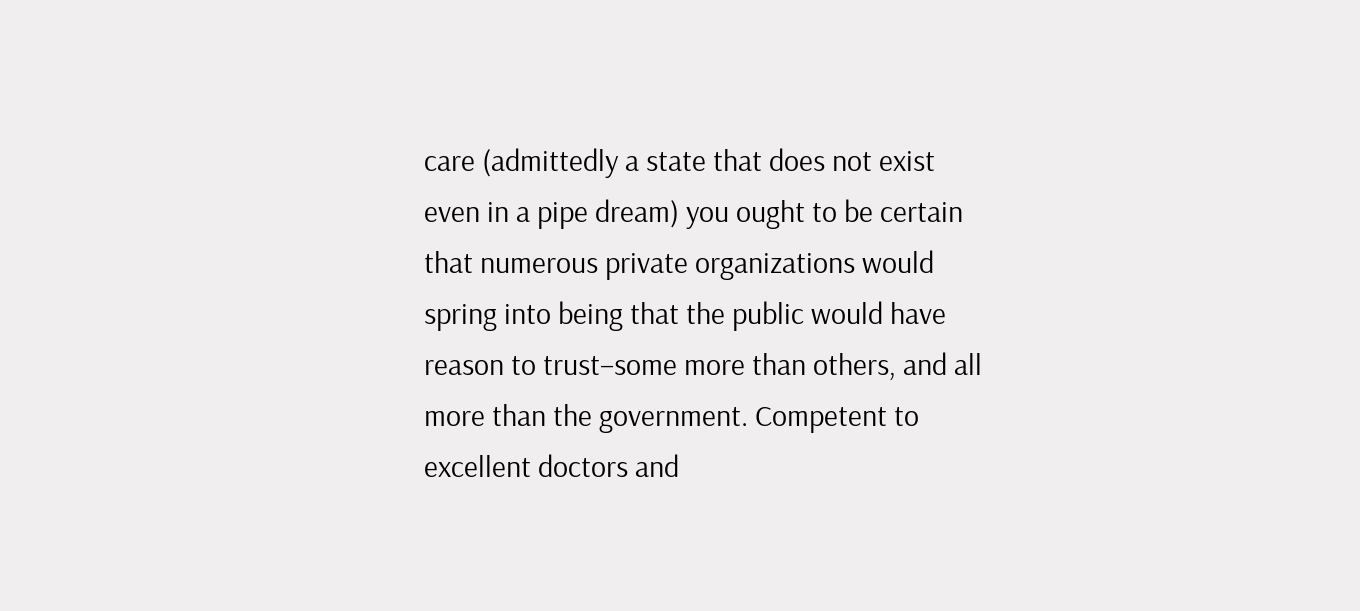care (admittedly a state that does not exist even in a pipe dream) you ought to be certain that numerous private organizations would spring into being that the public would have reason to trust–some more than others, and all more than the government. Competent to excellent doctors and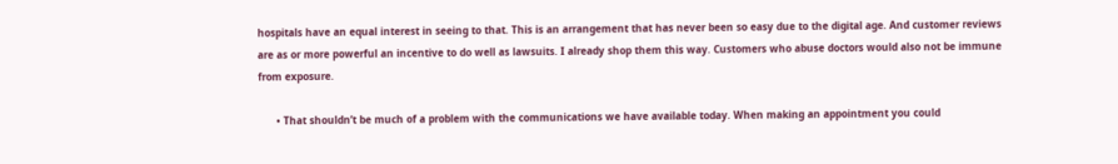hospitals have an equal interest in seeing to that. This is an arrangement that has never been so easy due to the digital age. And customer reviews are as or more powerful an incentive to do well as lawsuits. I already shop them this way. Customers who abuse doctors would also not be immune from exposure.

      • That shouldn’t be much of a problem with the communications we have available today. When making an appointment you could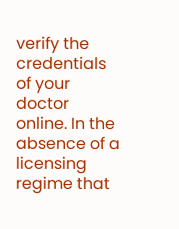verify the credentials of your doctor online. In the absence of a licensing regime that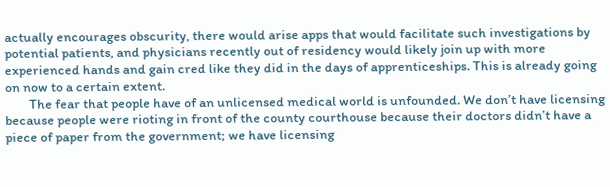actually encourages obscurity, there would arise apps that would facilitate such investigations by potential patients, and physicians recently out of residency would likely join up with more experienced hands and gain cred like they did in the days of apprenticeships. This is already going on now to a certain extent.
        The fear that people have of an unlicensed medical world is unfounded. We don’t have licensing because people were rioting in front of the county courthouse because their doctors didn’t have a piece of paper from the government; we have licensing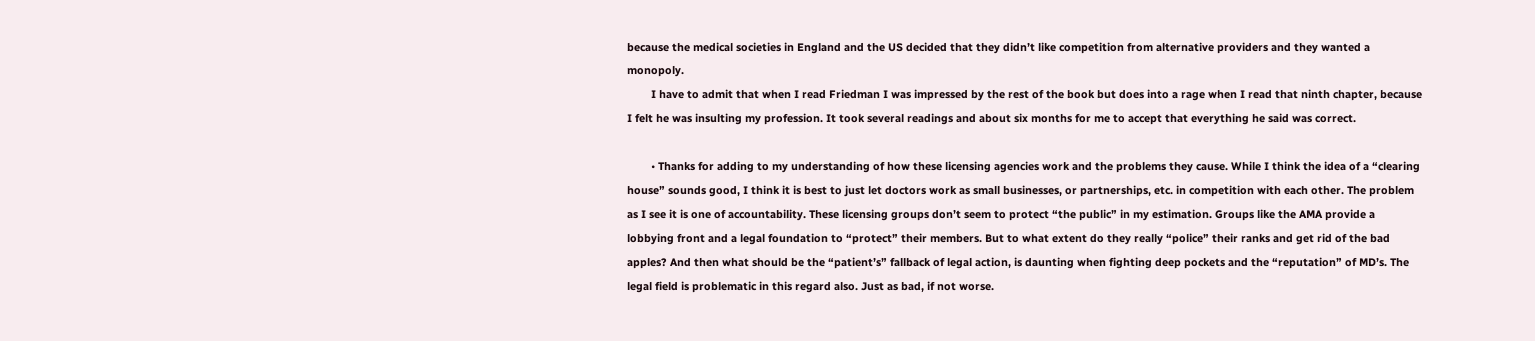because the medical societies in England and the US decided that they didn’t like competition from alternative providers and they wanted a monopoly.
        I have to admit that when I read Friedman I was impressed by the rest of the book but does into a rage when I read that ninth chapter, because I felt he was insulting my profession. It took several readings and about six months for me to accept that everything he said was correct.

        • Thanks for adding to my understanding of how these licensing agencies work and the problems they cause. While I think the idea of a “clearing house” sounds good, I think it is best to just let doctors work as small businesses, or partnerships, etc. in competition with each other. The problem as I see it is one of accountability. These licensing groups don’t seem to protect “the public” in my estimation. Groups like the AMA provide a lobbying front and a legal foundation to “protect” their members. But to what extent do they really “police” their ranks and get rid of the bad apples? And then what should be the “patient’s” fallback of legal action, is daunting when fighting deep pockets and the “reputation” of MD’s. The legal field is problematic in this regard also. Just as bad, if not worse.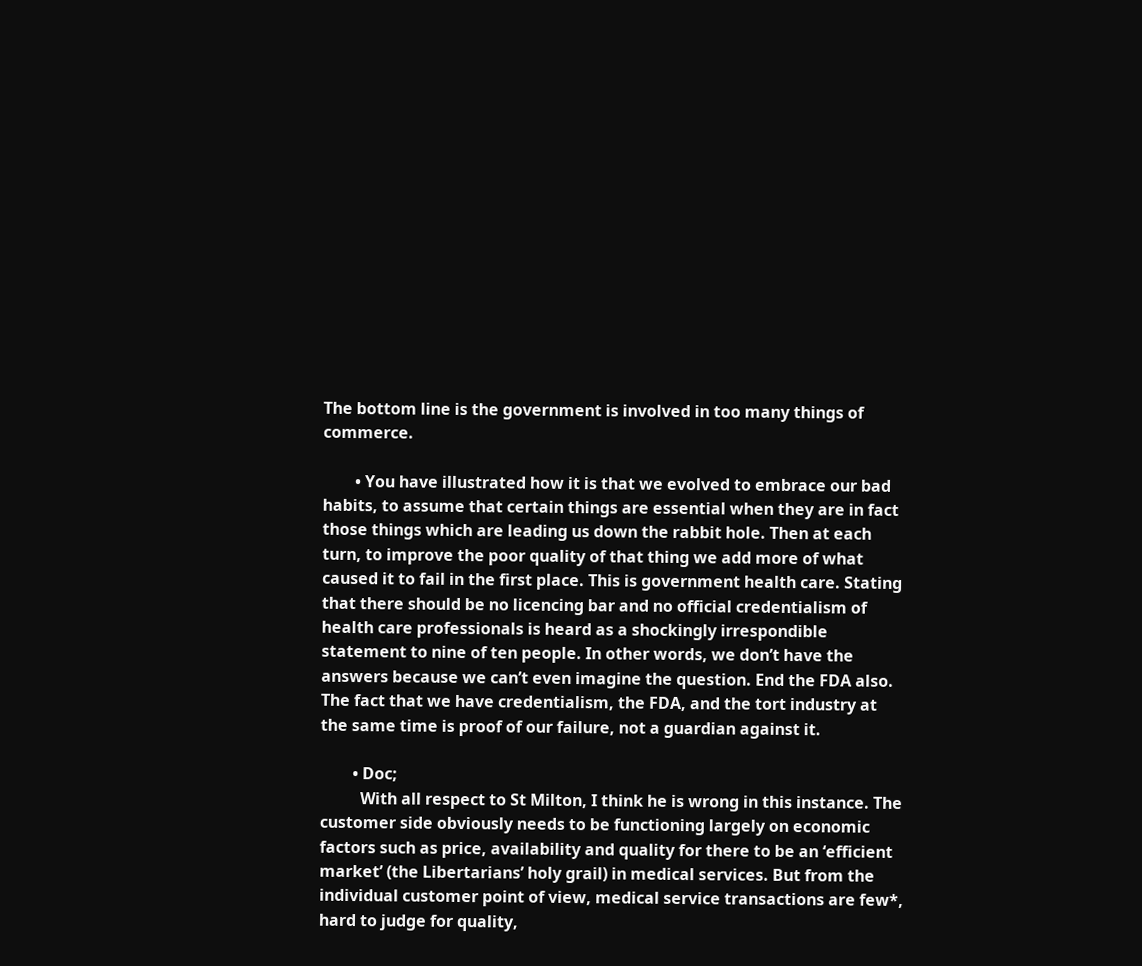The bottom line is the government is involved in too many things of commerce.

        • You have illustrated how it is that we evolved to embrace our bad habits, to assume that certain things are essential when they are in fact those things which are leading us down the rabbit hole. Then at each turn, to improve the poor quality of that thing we add more of what caused it to fail in the first place. This is government health care. Stating that there should be no licencing bar and no official credentialism of health care professionals is heard as a shockingly irrespondible statement to nine of ten people. In other words, we don’t have the answers because we can’t even imagine the question. End the FDA also. The fact that we have credentialism, the FDA, and the tort industry at the same time is proof of our failure, not a guardian against it.

        • Doc;
          With all respect to St Milton, I think he is wrong in this instance. The customer side obviously needs to be functioning largely on economic factors such as price, availability and quality for there to be an ‘efficient market’ (the Libertarians’ holy grail) in medical services. But from the individual customer point of view, medical service transactions are few*, hard to judge for quality,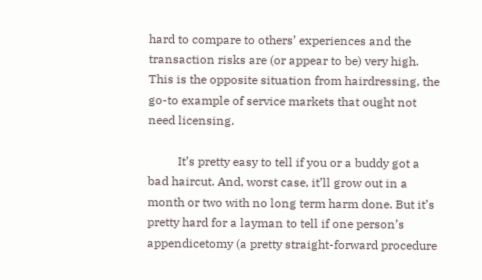hard to compare to others’ experiences and the transaction risks are (or appear to be) very high. This is the opposite situation from hairdressing, the go-to example of service markets that ought not need licensing.

          It’s pretty easy to tell if you or a buddy got a bad haircut. And, worst case, it’ll grow out in a month or two with no long term harm done. But it’s pretty hard for a layman to tell if one person’s appendicetomy (a pretty straight-forward procedure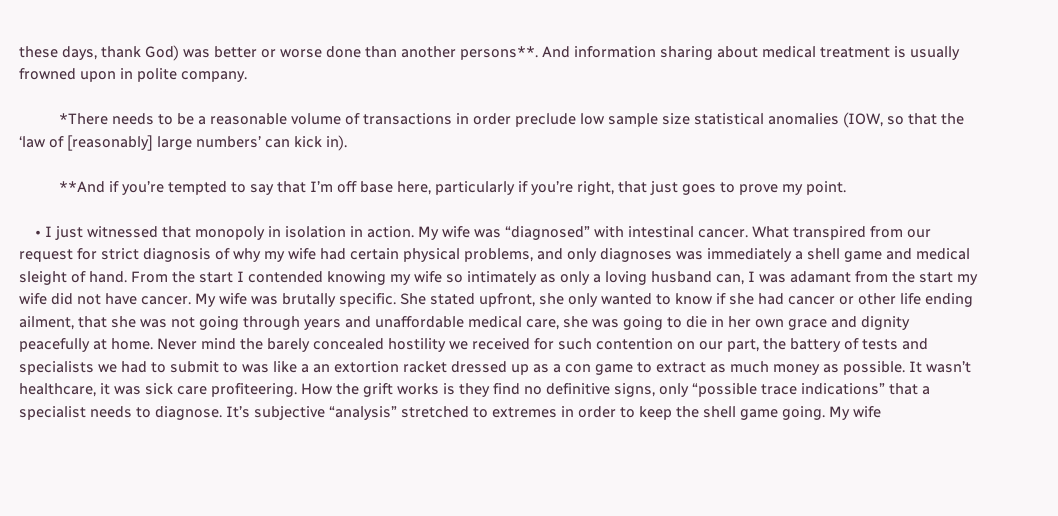these days, thank God) was better or worse done than another persons**. And information sharing about medical treatment is usually frowned upon in polite company.

          *There needs to be a reasonable volume of transactions in order preclude low sample size statistical anomalies (IOW, so that the ‘law of [reasonably] large numbers’ can kick in).

          **And if you’re tempted to say that I’m off base here, particularly if you’re right, that just goes to prove my point.

    • I just witnessed that monopoly in isolation in action. My wife was “diagnosed” with intestinal cancer. What transpired from our request for strict diagnosis of why my wife had certain physical problems, and only diagnoses was immediately a shell game and medical sleight of hand. From the start I contended knowing my wife so intimately as only a loving husband can, I was adamant from the start my wife did not have cancer. My wife was brutally specific. She stated upfront, she only wanted to know if she had cancer or other life ending ailment, that she was not going through years and unaffordable medical care, she was going to die in her own grace and dignity peacefully at home. Never mind the barely concealed hostility we received for such contention on our part, the battery of tests and specialists we had to submit to was like a an extortion racket dressed up as a con game to extract as much money as possible. It wasn’t healthcare, it was sick care profiteering. How the grift works is they find no definitive signs, only “possible trace indications” that a specialist needs to diagnose. It’s subjective “analysis” stretched to extremes in order to keep the shell game going. My wife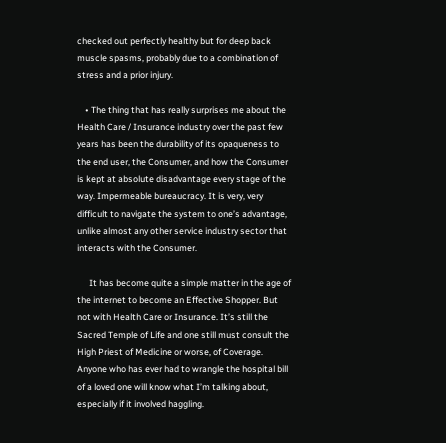checked out perfectly healthy but for deep back muscle spasms, probably due to a combination of stress and a prior injury.

    • The thing that has really surprises me about the Health Care / Insurance industry over the past few years has been the durability of its opaqueness to the end user, the Consumer, and how the Consumer is kept at absolute disadvantage every stage of the way. Impermeable bureaucracy. It is very, very difficult to navigate the system to one’s advantage, unlike almost any other service industry sector that interacts with the Consumer.

      It has become quite a simple matter in the age of the internet to become an Effective Shopper. But not with Health Care or Insurance. It’s still the Sacred Temple of Life and one still must consult the High Priest of Medicine or worse, of Coverage. Anyone who has ever had to wrangle the hospital bill of a loved one will know what I’m talking about, especially if it involved haggling.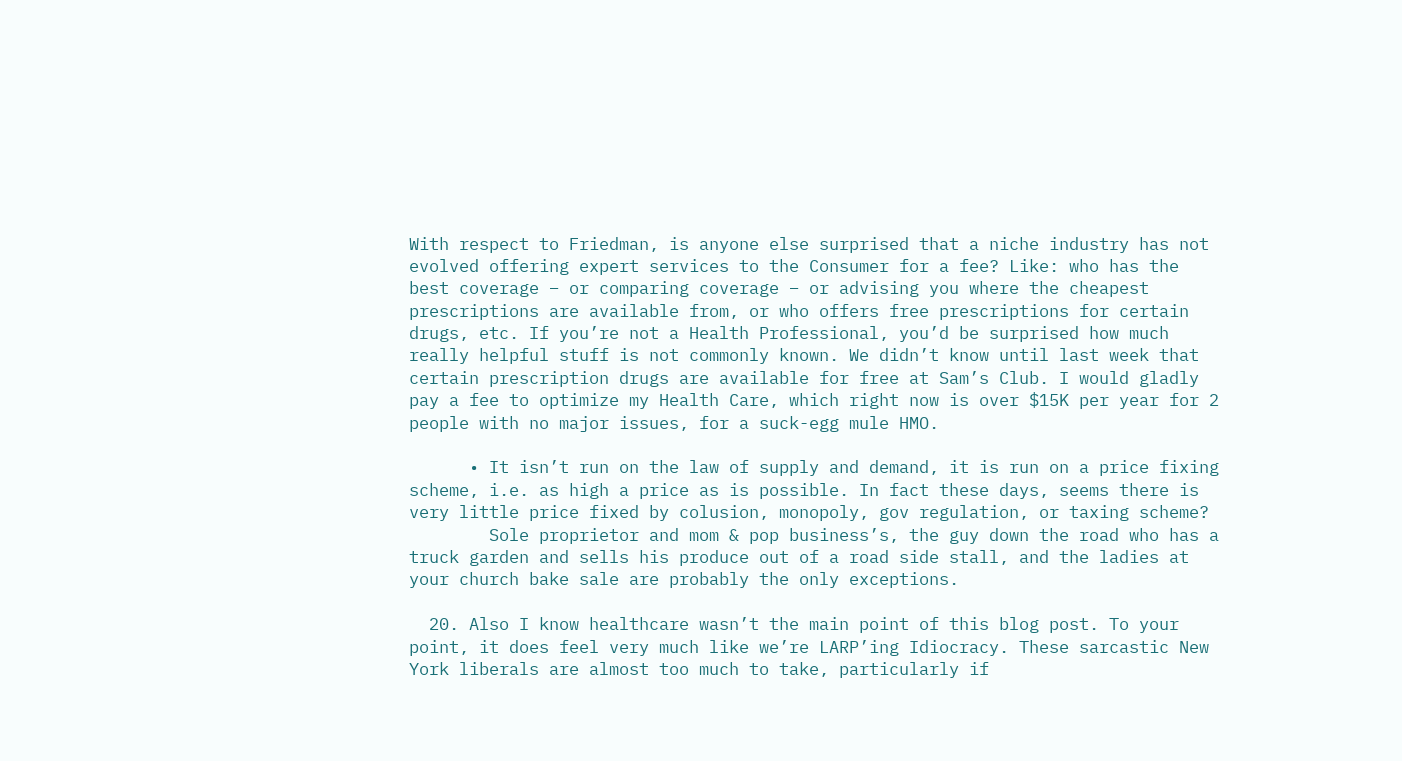With respect to Friedman, is anyone else surprised that a niche industry has not evolved offering expert services to the Consumer for a fee? Like: who has the best coverage – or comparing coverage – or advising you where the cheapest prescriptions are available from, or who offers free prescriptions for certain drugs, etc. If you’re not a Health Professional, you’d be surprised how much really helpful stuff is not commonly known. We didn’t know until last week that certain prescription drugs are available for free at Sam’s Club. I would gladly pay a fee to optimize my Health Care, which right now is over $15K per year for 2 people with no major issues, for a suck-egg mule HMO.

      • It isn’t run on the law of supply and demand, it is run on a price fixing scheme, i.e. as high a price as is possible. In fact these days, seems there is very little price fixed by colusion, monopoly, gov regulation, or taxing scheme?
        Sole proprietor and mom & pop business’s, the guy down the road who has a truck garden and sells his produce out of a road side stall, and the ladies at your church bake sale are probably the only exceptions.

  20. Also I know healthcare wasn’t the main point of this blog post. To your point, it does feel very much like we’re LARP’ing Idiocracy. These sarcastic New York liberals are almost too much to take, particularly if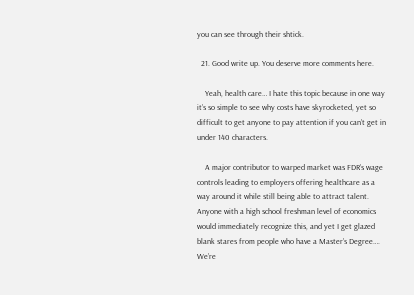you can see through their shtick.

  21. Good write up. You deserve more comments here.

    Yeah, health care… I hate this topic because in one way it’s so simple to see why costs have skyrocketed, yet so difficult to get anyone to pay attention if you can’t get in under 140 characters.

    A major contributor to warped market was FDR’s wage controls leading to employers offering healthcare as a way around it while still being able to attract talent. Anyone with a high school freshman level of economics would immediately recognize this, and yet I get glazed blank stares from people who have a Master’s Degree…. We’re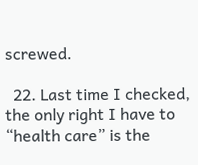screwed.

  22. Last time I checked, the only right I have to “health care” is the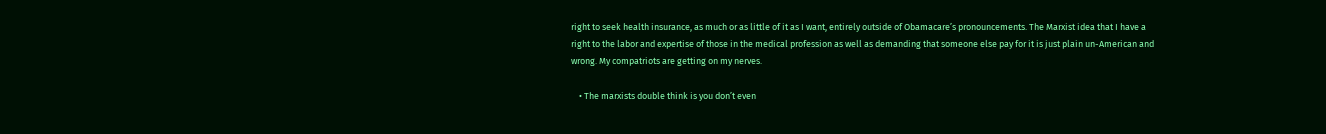right to seek health insurance, as much or as little of it as I want, entirely outside of Obamacare’s pronouncements. The Marxist idea that I have a right to the labor and expertise of those in the medical profession as well as demanding that someone else pay for it is just plain un-American and wrong. My compatriots are getting on my nerves.

    • The marxists double think is you don’t even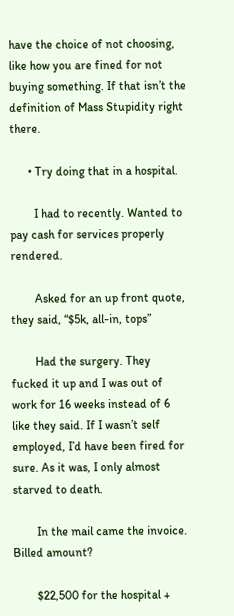have the choice of not choosing, like how you are fined for not buying something. If that isn’t the definition of Mass Stupidity right there.

      • Try doing that in a hospital.

        I had to recently. Wanted to pay cash for services properly rendered.

        Asked for an up front quote, they said, “$5k, all-in, tops”

        Had the surgery. They fucked it up and I was out of work for 16 weeks instead of 6 like they said. If I wasn’t self employed, I’d have been fired for sure. As it was, I only almost starved to death.

        In the mail came the invoice. Billed amount?

        $22,500 for the hospital +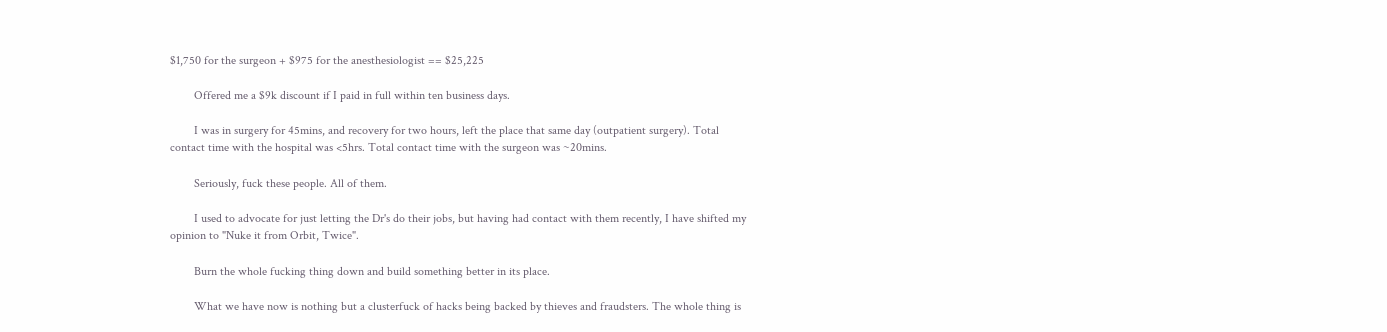$1,750 for the surgeon + $975 for the anesthesiologist == $25,225

        Offered me a $9k discount if I paid in full within ten business days.

        I was in surgery for 45mins, and recovery for two hours, left the place that same day (outpatient surgery). Total contact time with the hospital was <5hrs. Total contact time with the surgeon was ~20mins.

        Seriously, fuck these people. All of them.

        I used to advocate for just letting the Dr's do their jobs, but having had contact with them recently, I have shifted my opinion to "Nuke it from Orbit, Twice".

        Burn the whole fucking thing down and build something better in its place.

        What we have now is nothing but a clusterfuck of hacks being backed by thieves and fraudsters. The whole thing is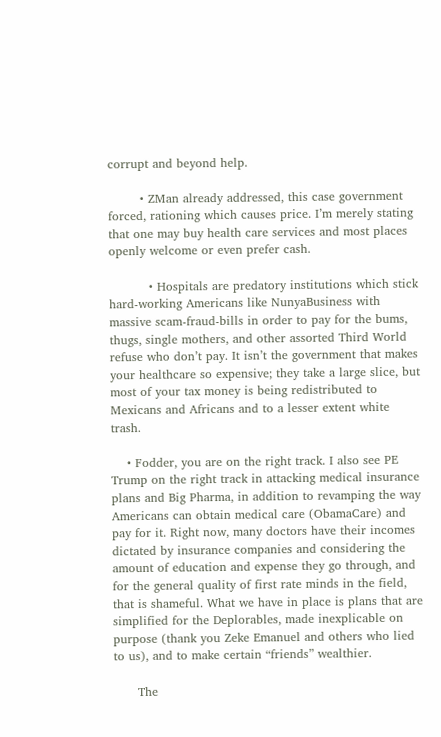corrupt and beyond help.

        • ZMan already addressed, this case government forced, rationing which causes price. I’m merely stating that one may buy health care services and most places openly welcome or even prefer cash.

          • Hospitals are predatory institutions which stick hard-working Americans like NunyaBusiness with massive scam-fraud-bills in order to pay for the bums, thugs, single mothers, and other assorted Third World refuse who don’t pay. It isn’t the government that makes your healthcare so expensive; they take a large slice, but most of your tax money is being redistributed to Mexicans and Africans and to a lesser extent white trash.

    • Fodder, you are on the right track. I also see PE Trump on the right track in attacking medical insurance plans and Big Pharma, in addition to revamping the way Americans can obtain medical care (ObamaCare) and pay for it. Right now, many doctors have their incomes dictated by insurance companies and considering the amount of education and expense they go through, and for the general quality of first rate minds in the field, that is shameful. What we have in place is plans that are simplified for the Deplorables, made inexplicable on purpose (thank you Zeke Emanuel and others who lied to us), and to make certain “friends” wealthier.

      The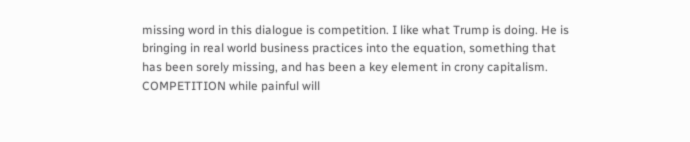missing word in this dialogue is competition. I like what Trump is doing. He is bringing in real world business practices into the equation, something that has been sorely missing, and has been a key element in crony capitalism. COMPETITION while painful will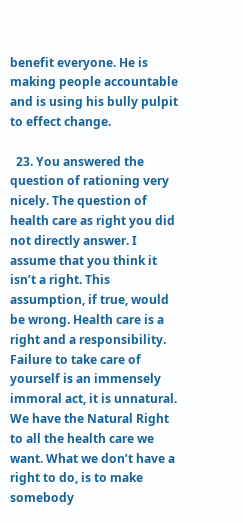benefit everyone. He is making people accountable and is using his bully pulpit to effect change.

  23. You answered the question of rationing very nicely. The question of health care as right you did not directly answer. I assume that you think it isn’t a right. This assumption, if true, would be wrong. Health care is a right and a responsibility. Failure to take care of yourself is an immensely immoral act, it is unnatural. We have the Natural Right to all the health care we want. What we don’t have a right to do, is to make somebody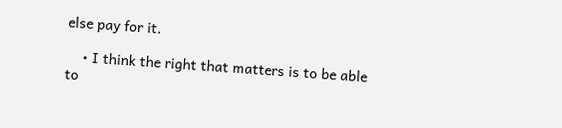else pay for it.

    • I think the right that matters is to be able to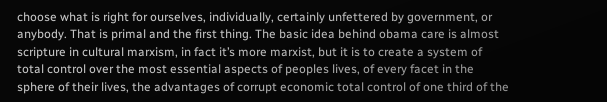choose what is right for ourselves, individually, certainly unfettered by government, or anybody. That is primal and the first thing. The basic idea behind obama care is almost scripture in cultural marxism, in fact it’s more marxist, but it is to create a system of total control over the most essential aspects of peoples lives, of every facet in the sphere of their lives, the advantages of corrupt economic total control of one third of the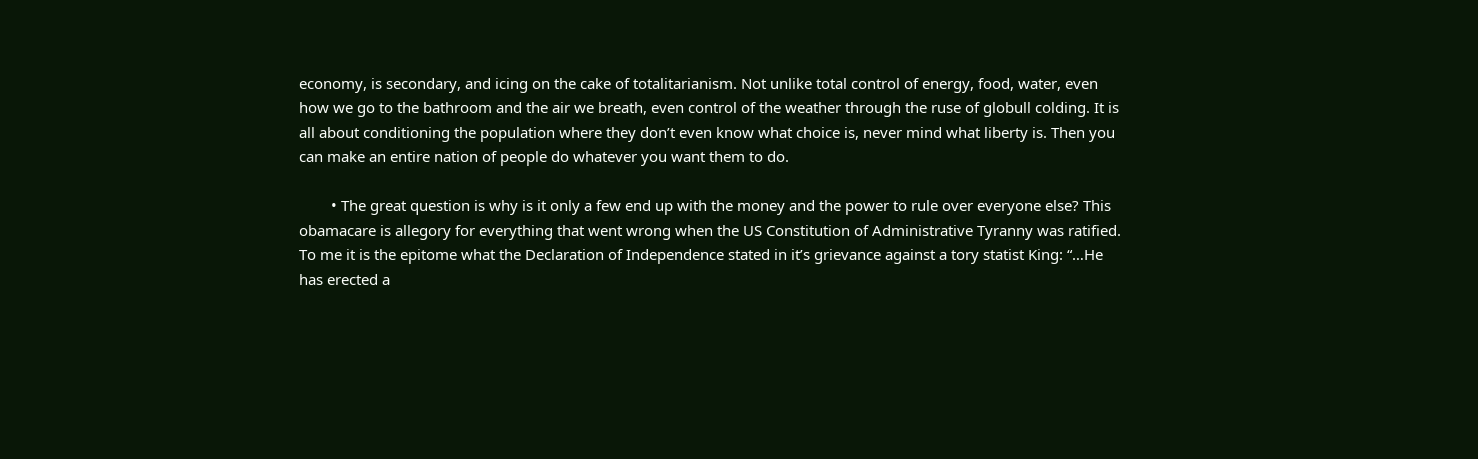economy, is secondary, and icing on the cake of totalitarianism. Not unlike total control of energy, food, water, even how we go to the bathroom and the air we breath, even control of the weather through the ruse of globull colding. It is all about conditioning the population where they don’t even know what choice is, never mind what liberty is. Then you can make an entire nation of people do whatever you want them to do.

        • The great question is why is it only a few end up with the money and the power to rule over everyone else? This obamacare is allegory for everything that went wrong when the US Constitution of Administrative Tyranny was ratified. To me it is the epitome what the Declaration of Independence stated in it’s grievance against a tory statist King: “…He has erected a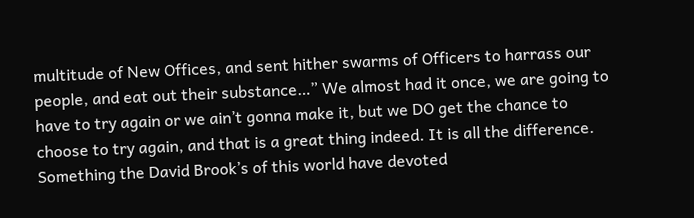multitude of New Offices, and sent hither swarms of Officers to harrass our people, and eat out their substance…” We almost had it once, we are going to have to try again or we ain’t gonna make it, but we DO get the chance to choose to try again, and that is a great thing indeed. It is all the difference. Something the David Brook’s of this world have devoted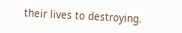their lives to destroying.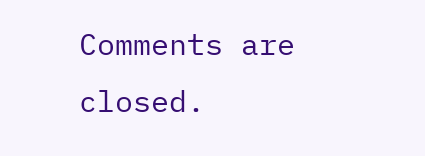Comments are closed.